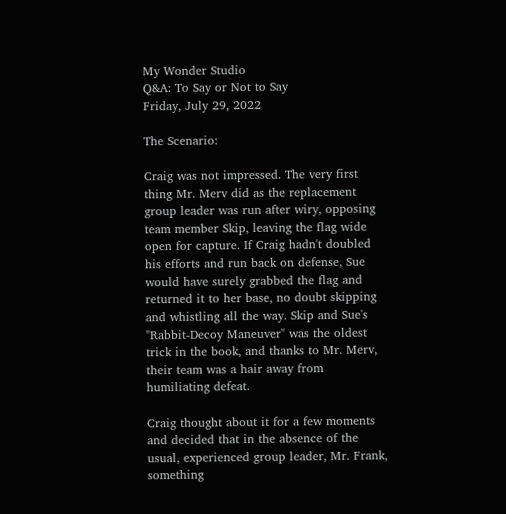My Wonder Studio
Q&A: To Say or Not to Say
Friday, July 29, 2022

The Scenario:

Craig was not impressed. The very first thing Mr. Merv did as the replacement group leader was run after wiry, opposing team member Skip, leaving the flag wide open for capture. If Craig hadn't doubled his efforts and run back on defense, Sue would have surely grabbed the flag and returned it to her base, no doubt skipping and whistling all the way. Skip and Sue's "Rabbit-Decoy Maneuver" was the oldest trick in the book, and thanks to Mr. Merv, their team was a hair away from humiliating defeat.

Craig thought about it for a few moments and decided that in the absence of the usual, experienced group leader, Mr. Frank, something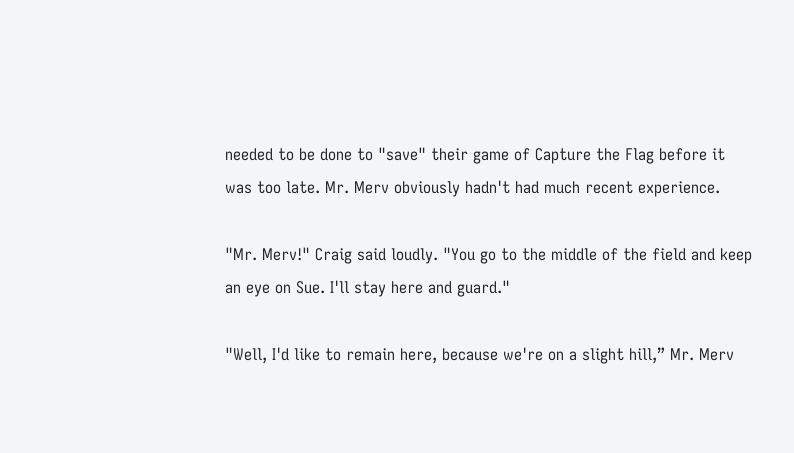needed to be done to "save" their game of Capture the Flag before it was too late. Mr. Merv obviously hadn't had much recent experience.

"Mr. Merv!" Craig said loudly. "You go to the middle of the field and keep an eye on Sue. I'll stay here and guard."

"Well, I'd like to remain here, because we're on a slight hill,” Mr. Merv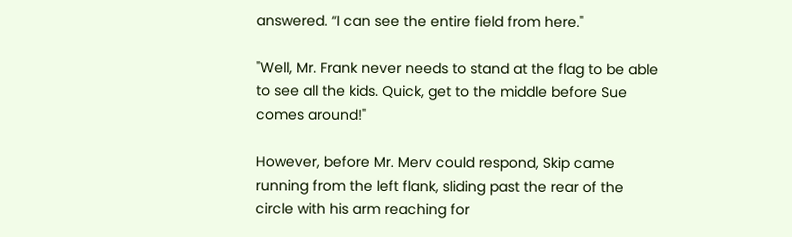answered. “I can see the entire field from here."

"Well, Mr. Frank never needs to stand at the flag to be able to see all the kids. Quick, get to the middle before Sue comes around!"

However, before Mr. Merv could respond, Skip came running from the left flank, sliding past the rear of the circle with his arm reaching for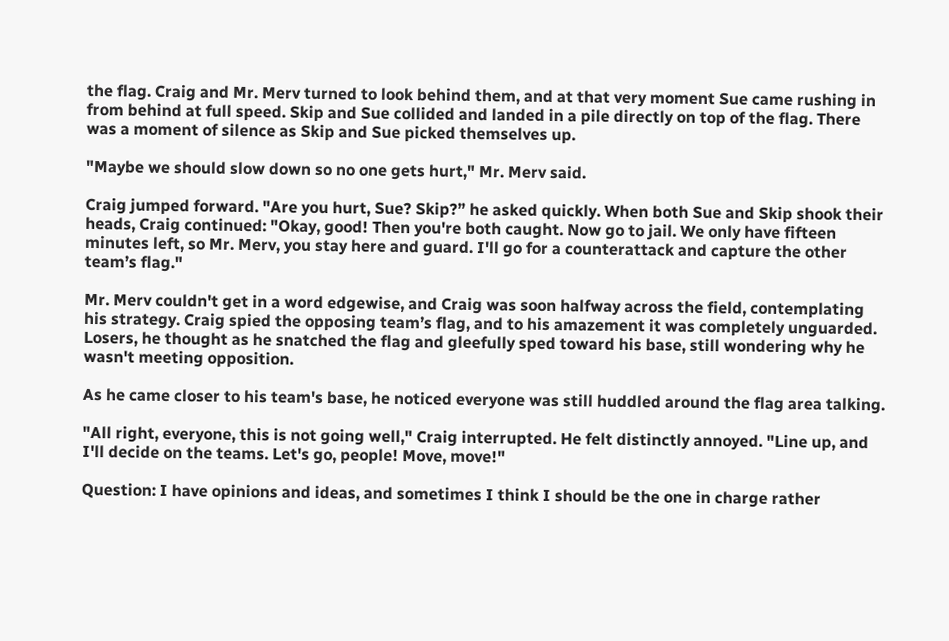the flag. Craig and Mr. Merv turned to look behind them, and at that very moment Sue came rushing in from behind at full speed. Skip and Sue collided and landed in a pile directly on top of the flag. There was a moment of silence as Skip and Sue picked themselves up.

"Maybe we should slow down so no one gets hurt," Mr. Merv said.

Craig jumped forward. "Are you hurt, Sue? Skip?” he asked quickly. When both Sue and Skip shook their heads, Craig continued: "Okay, good! Then you're both caught. Now go to jail. We only have fifteen minutes left, so Mr. Merv, you stay here and guard. I'll go for a counterattack and capture the other team’s flag."

Mr. Merv couldn't get in a word edgewise, and Craig was soon halfway across the field, contemplating his strategy. Craig spied the opposing team’s flag, and to his amazement it was completely unguarded. Losers, he thought as he snatched the flag and gleefully sped toward his base, still wondering why he wasn't meeting opposition.

As he came closer to his team's base, he noticed everyone was still huddled around the flag area talking.

"All right, everyone, this is not going well," Craig interrupted. He felt distinctly annoyed. "Line up, and I'll decide on the teams. Let's go, people! Move, move!"

Question: I have opinions and ideas, and sometimes I think I should be the one in charge rather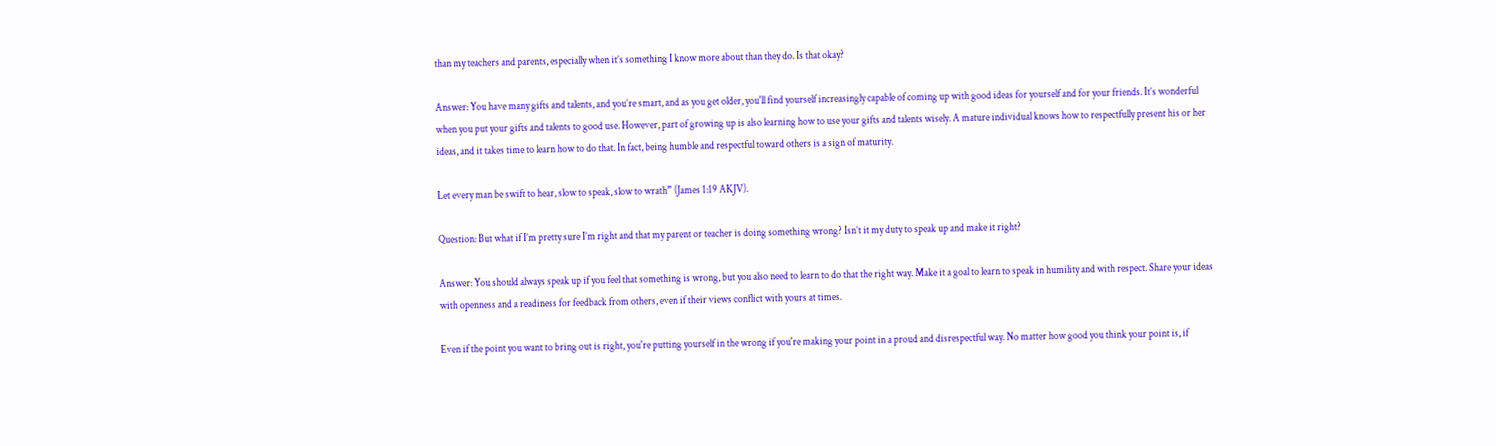than my teachers and parents, especially when it’s something I know more about than they do. Is that okay?

Answer: You have many gifts and talents, and you’re smart, and as you get older, you'll find yourself increasingly capable of coming up with good ideas for yourself and for your friends. It’s wonderful when you put your gifts and talents to good use. However, part of growing up is also learning how to use your gifts and talents wisely. A mature individual knows how to respectfully present his or her ideas, and it takes time to learn how to do that. In fact, being humble and respectful toward others is a sign of maturity.

Let every man be swift to hear, slow to speak, slow to wrath” (James 1:19 AKJV).

Question: But what if I’m pretty sure I’m right and that my parent or teacher is doing something wrong? Isn’t it my duty to speak up and make it right?

Answer: You should always speak up if you feel that something is wrong, but you also need to learn to do that the right way. Make it a goal to learn to speak in humility and with respect. Share your ideas with openness and a readiness for feedback from others, even if their views conflict with yours at times.

Even if the point you want to bring out is right, you're putting yourself in the wrong if you're making your point in a proud and disrespectful way. No matter how good you think your point is, if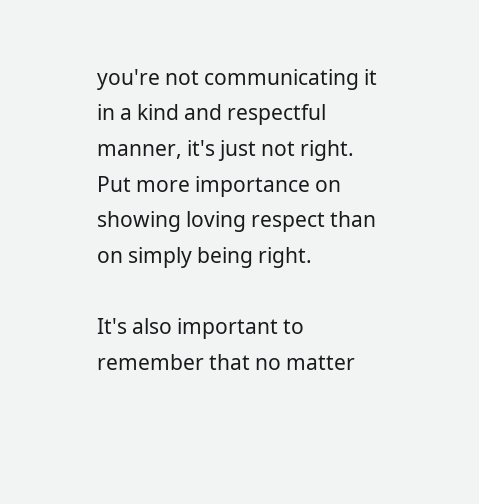you're not communicating it in a kind and respectful manner, it's just not right. Put more importance on showing loving respect than on simply being right.

It's also important to remember that no matter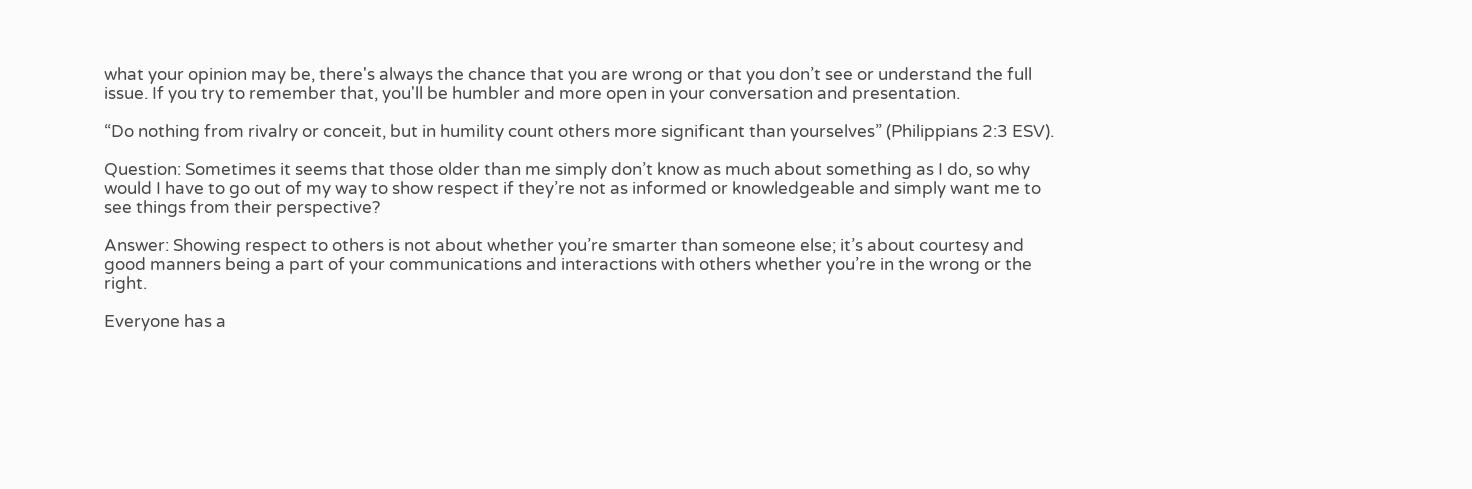what your opinion may be, there's always the chance that you are wrong or that you don’t see or understand the full issue. If you try to remember that, you'll be humbler and more open in your conversation and presentation.

“Do nothing from rivalry or conceit, but in humility count others more significant than yourselves” (Philippians 2:3 ESV).

Question: Sometimes it seems that those older than me simply don’t know as much about something as I do, so why would I have to go out of my way to show respect if they’re not as informed or knowledgeable and simply want me to see things from their perspective?

Answer: Showing respect to others is not about whether you’re smarter than someone else; it’s about courtesy and good manners being a part of your communications and interactions with others whether you’re in the wrong or the right.

Everyone has a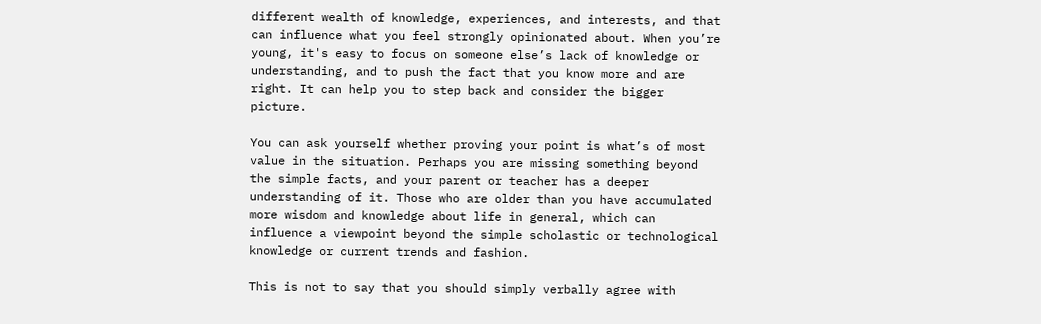different wealth of knowledge, experiences, and interests, and that can influence what you feel strongly opinionated about. When you’re young, it's easy to focus on someone else’s lack of knowledge or understanding, and to push the fact that you know more and are right. It can help you to step back and consider the bigger picture.

You can ask yourself whether proving your point is what’s of most value in the situation. Perhaps you are missing something beyond the simple facts, and your parent or teacher has a deeper understanding of it. Those who are older than you have accumulated more wisdom and knowledge about life in general, which can influence a viewpoint beyond the simple scholastic or technological knowledge or current trends and fashion.

This is not to say that you should simply verbally agree with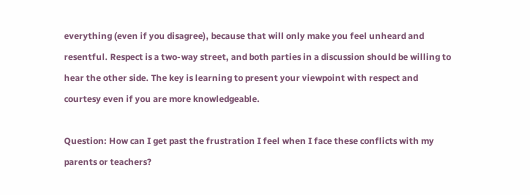everything (even if you disagree), because that will only make you feel unheard and resentful. Respect is a two-way street, and both parties in a discussion should be willing to hear the other side. The key is learning to present your viewpoint with respect and courtesy even if you are more knowledgeable.

Question: How can I get past the frustration I feel when I face these conflicts with my parents or teachers?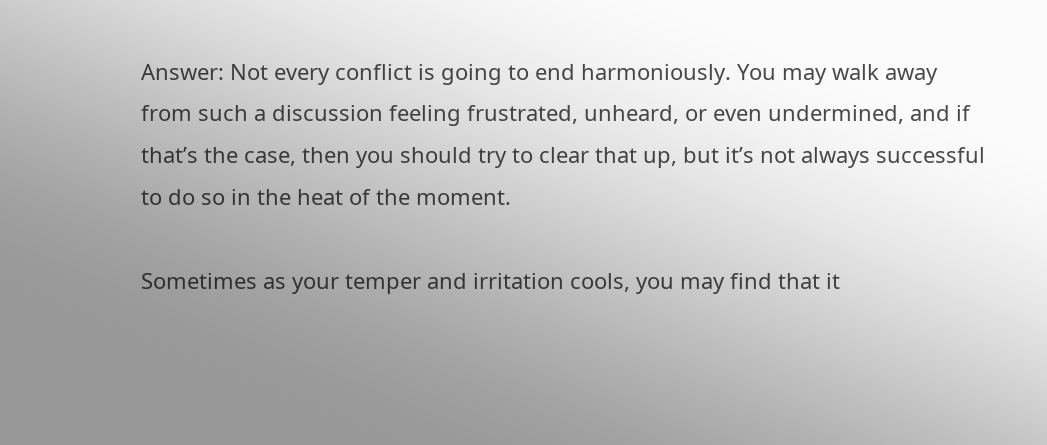Answer: Not every conflict is going to end harmoniously. You may walk away from such a discussion feeling frustrated, unheard, or even undermined, and if that’s the case, then you should try to clear that up, but it’s not always successful to do so in the heat of the moment.

Sometimes as your temper and irritation cools, you may find that it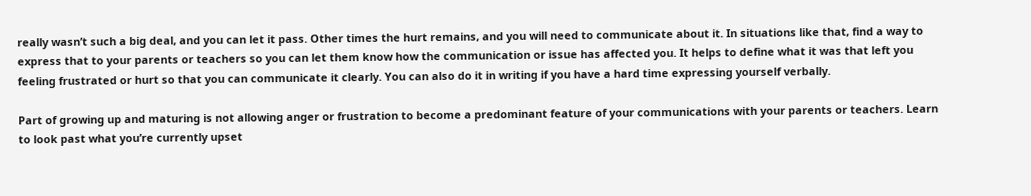really wasn’t such a big deal, and you can let it pass. Other times the hurt remains, and you will need to communicate about it. In situations like that, find a way to express that to your parents or teachers so you can let them know how the communication or issue has affected you. It helps to define what it was that left you feeling frustrated or hurt so that you can communicate it clearly. You can also do it in writing if you have a hard time expressing yourself verbally.

Part of growing up and maturing is not allowing anger or frustration to become a predominant feature of your communications with your parents or teachers. Learn to look past what you’re currently upset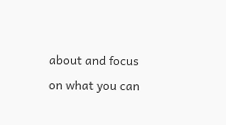about and focus on what you can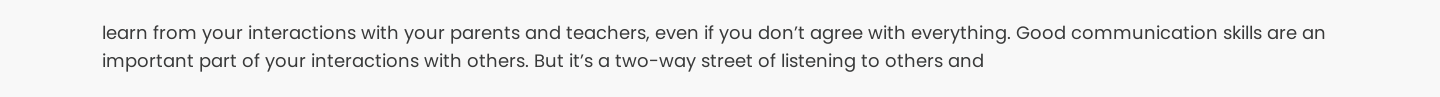learn from your interactions with your parents and teachers, even if you don’t agree with everything. Good communication skills are an important part of your interactions with others. But it’s a two-way street of listening to others and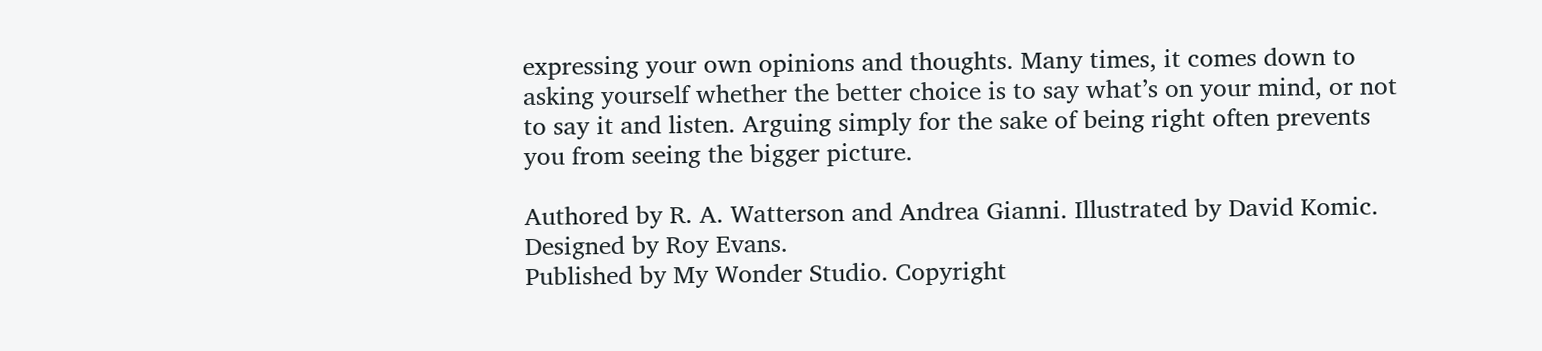expressing your own opinions and thoughts. Many times, it comes down to asking yourself whether the better choice is to say what’s on your mind, or not to say it and listen. Arguing simply for the sake of being right often prevents you from seeing the bigger picture.

Authored by R. A. Watterson and Andrea Gianni. Illustrated by David Komic. Designed by Roy Evans.
Published by My Wonder Studio. Copyright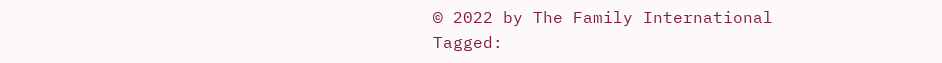© 2022 by The Family International
Tagged: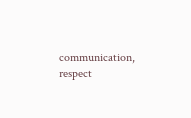communication, respect